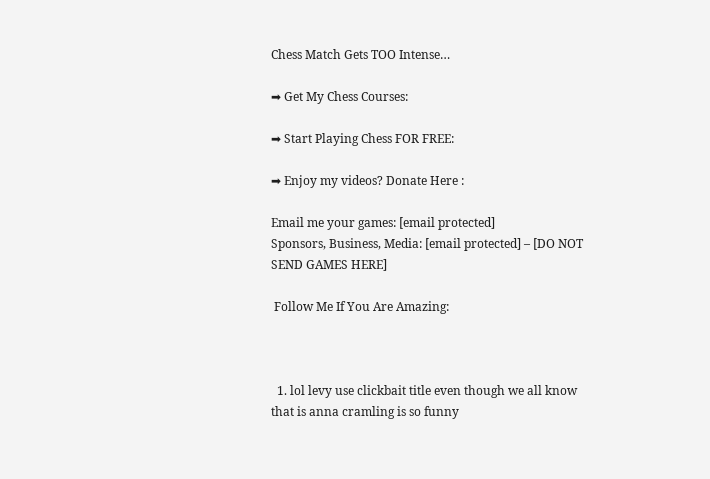Chess Match Gets TOO Intense…

➡ Get My Chess Courses:

➡ Start Playing Chess FOR FREE:

➡ Enjoy my videos? Donate Here :

Email me your games: [email protected]
Sponsors, Business, Media: [email protected] – [DO NOT SEND GAMES HERE]

 Follow Me If You Are Amazing:



  1. lol levy use clickbait title even though we all know that is anna cramling is so funny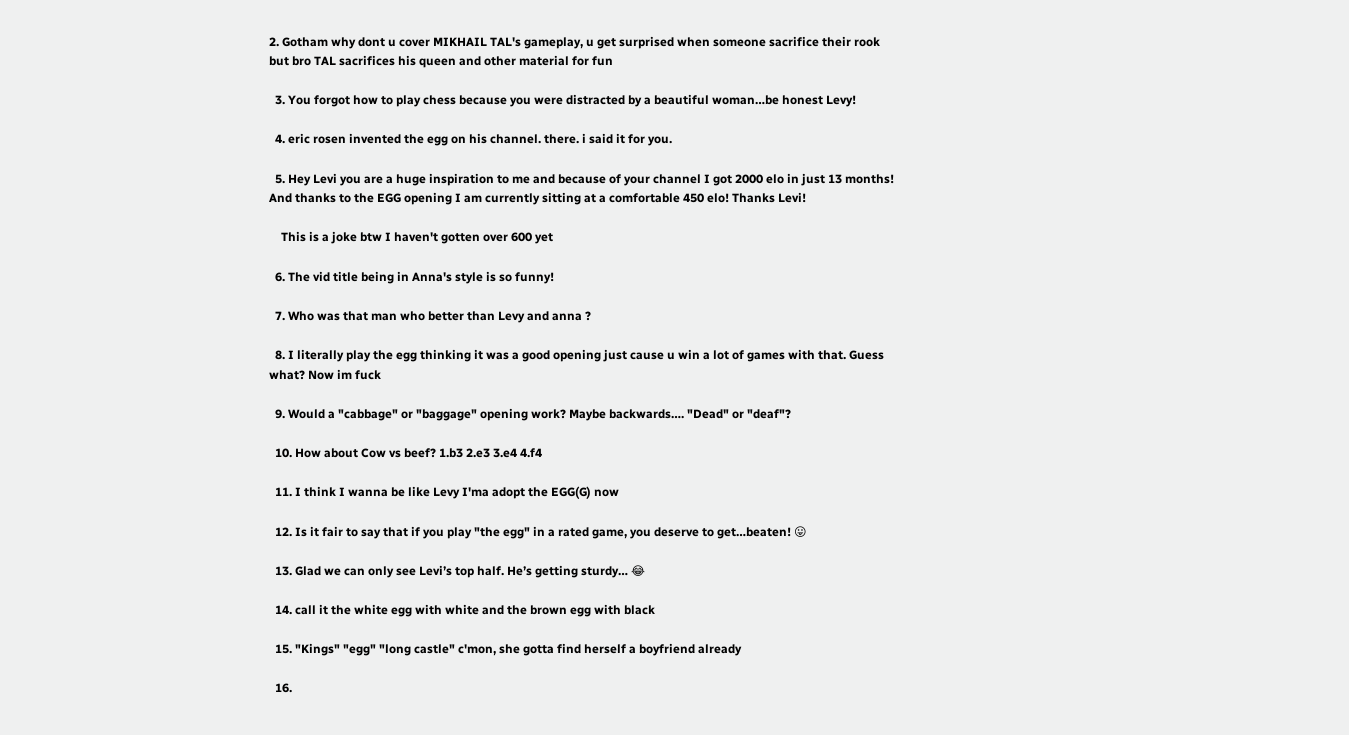2. Gotham why dont u cover MIKHAIL TAL's gameplay, u get surprised when someone sacrifice their rook but bro TAL sacrifices his queen and other material for fun

  3. You forgot how to play chess because you were distracted by a beautiful woman…be honest Levy!

  4. eric rosen invented the egg on his channel. there. i said it for you.

  5. Hey Levi you are a huge inspiration to me and because of your channel I got 2000 elo in just 13 months! And thanks to the EGG opening I am currently sitting at a comfortable 450 elo! Thanks Levi!

    This is a joke btw I haven't gotten over 600 yet

  6. The vid title being in Anna's style is so funny!

  7. Who was that man who better than Levy and anna ?

  8. I literally play the egg thinking it was a good opening just cause u win a lot of games with that. Guess what? Now im fuck

  9. Would a "cabbage" or "baggage" opening work? Maybe backwards…. "Dead" or "deaf"?

  10. How about Cow vs beef? 1.b3 2.e3 3.e4 4.f4

  11. I think I wanna be like Levy I'ma adopt the EGG(G) now

  12. Is it fair to say that if you play "the egg" in a rated game, you deserve to get…beaten! 😛

  13. Glad we can only see Levi’s top half. He’s getting sturdy… 😂

  14. call it the white egg with white and the brown egg with black

  15. "Kings" "egg" "long castle" c'mon, she gotta find herself a boyfriend already

  16.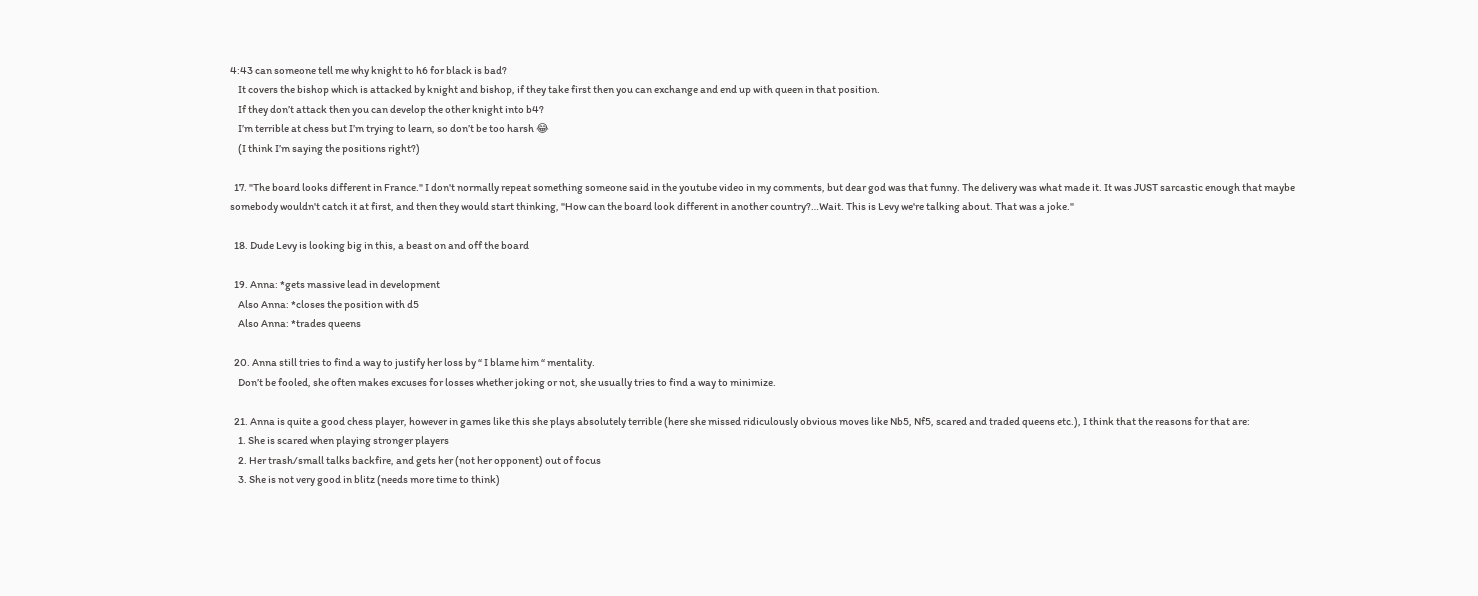4:43 can someone tell me why knight to h6 for black is bad?
    It covers the bishop which is attacked by knight and bishop, if they take first then you can exchange and end up with queen in that position.
    If they don’t attack then you can develop the other knight into b4?
    I’m terrible at chess but I’m trying to learn, so don’t be too harsh 😂
    (I think I’m saying the positions right?)

  17. "The board looks different in France." I don't normally repeat something someone said in the youtube video in my comments, but dear god was that funny. The delivery was what made it. It was JUST sarcastic enough that maybe somebody wouldn't catch it at first, and then they would start thinking, "How can the board look different in another country?…Wait. This is Levy we're talking about. That was a joke."

  18. Dude Levy is looking big in this, a beast on and off the board

  19. Anna: *gets massive lead in development
    Also Anna: *closes the position with d5
    Also Anna: *trades queens

  20. Anna still tries to find a way to justify her loss by “ I blame him “ mentality.
    Don’t be fooled, she often makes excuses for losses whether joking or not, she usually tries to find a way to minimize.

  21. Anna is quite a good chess player, however in games like this she plays absolutely terrible (here she missed ridiculously obvious moves like Nb5, Nf5, scared and traded queens etc.), I think that the reasons for that are:
    1. She is scared when playing stronger players
    2. Her trash/small talks backfire, and gets her (not her opponent) out of focus
    3. She is not very good in blitz (needs more time to think)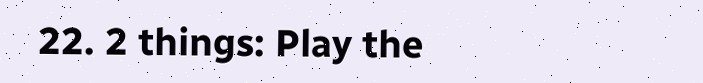22. 2 things: Play the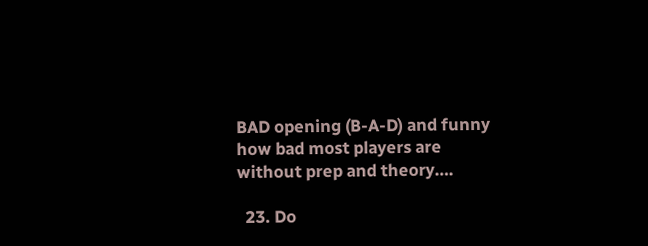BAD opening (B-A-D) and funny how bad most players are without prep and theory….

  23. Do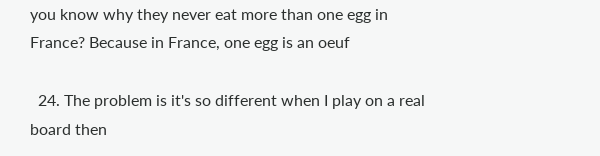you know why they never eat more than one egg in France? Because in France, one egg is an oeuf

  24. The problem is it's so different when I play on a real board then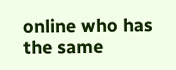online who has the same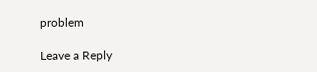problem

Leave a Reply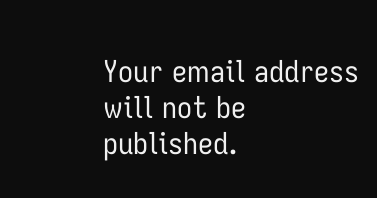Your email address will not be published.